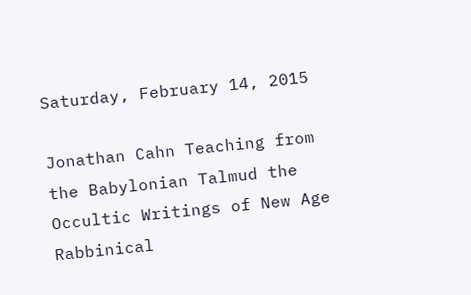Saturday, February 14, 2015

Jonathan Cahn Teaching from the Babylonian Talmud the Occultic Writings of New Age Rabbinical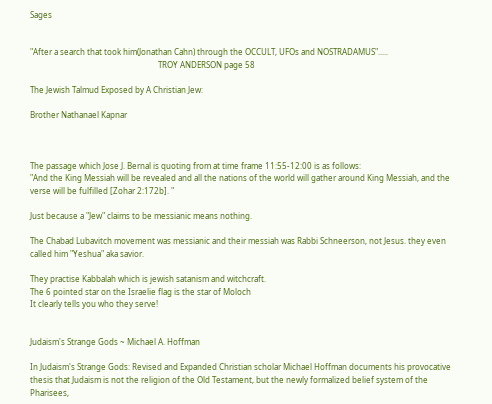Sages


"After a search that took him(Jonathan Cahn) through the OCCULT, UFOs and NOSTRADAMUS".....
                                                                TROY ANDERSON page 58

The Jewish Talmud Exposed by A Christian Jew:

Brother Nathanael Kapnar



The passage which Jose J. Bernal is quoting from at time frame 11:55-12:00 is as follows:
"And the King Messiah will be revealed and all the nations of the world will gather around King Messiah, and the verse will be fulfilled [Zohar 2:172b]. "

Just because a "Jew" claims to be messianic means nothing.

The Chabad Lubavitch movement was messianic and their messiah was Rabbi Schneerson, not Jesus. they even called him "Yeshua" aka savior.

They practise Kabbalah which is jewish satanism and witchcraft.
The 6 pointed star on the Israelie flag is the star of Moloch
It clearly tells you who they serve!


Judaism's Strange Gods ~ Michael A. Hoffman

In Judaism's Strange Gods: Revised and Expanded Christian scholar Michael Hoffman documents his provocative thesis that Judaism is not the religion of the Old Testament, but the newly formalized belief system of the Pharisees,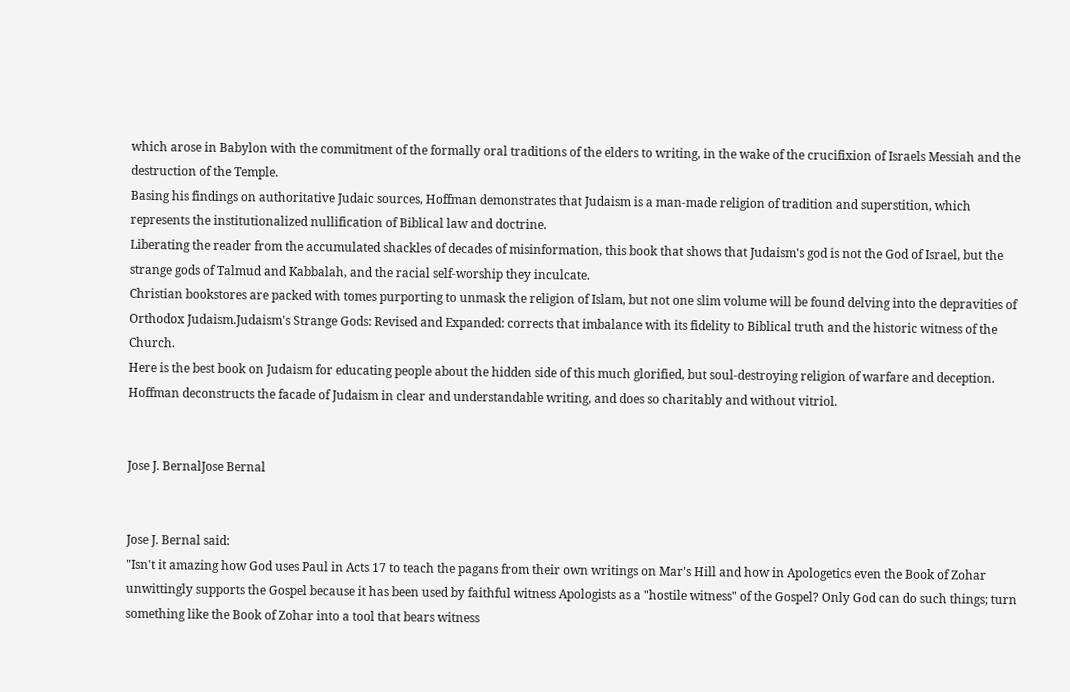which arose in Babylon with the commitment of the formally oral traditions of the elders to writing, in the wake of the crucifixion of Israels Messiah and the destruction of the Temple.
Basing his findings on authoritative Judaic sources, Hoffman demonstrates that Judaism is a man-made religion of tradition and superstition, which represents the institutionalized nullification of Biblical law and doctrine.
Liberating the reader from the accumulated shackles of decades of misinformation, this book that shows that Judaism's god is not the God of Israel, but the strange gods of Talmud and Kabbalah, and the racial self-worship they inculcate.
Christian bookstores are packed with tomes purporting to unmask the religion of Islam, but not one slim volume will be found delving into the depravities of Orthodox Judaism.Judaism's Strange Gods: Revised and Expanded: corrects that imbalance with its fidelity to Biblical truth and the historic witness of the Church.
Here is the best book on Judaism for educating people about the hidden side of this much glorified, but soul-destroying religion of warfare and deception. Hoffman deconstructs the facade of Judaism in clear and understandable writing, and does so charitably and without vitriol.


Jose J. BernalJose Bernal


Jose J. Bernal said:
"Isn't it amazing how God uses Paul in Acts 17 to teach the pagans from their own writings on Mar's Hill and how in Apologetics even the Book of Zohar unwittingly supports the Gospel because it has been used by faithful witness Apologists as a "hostile witness" of the Gospel? Only God can do such things; turn something like the Book of Zohar into a tool that bears witness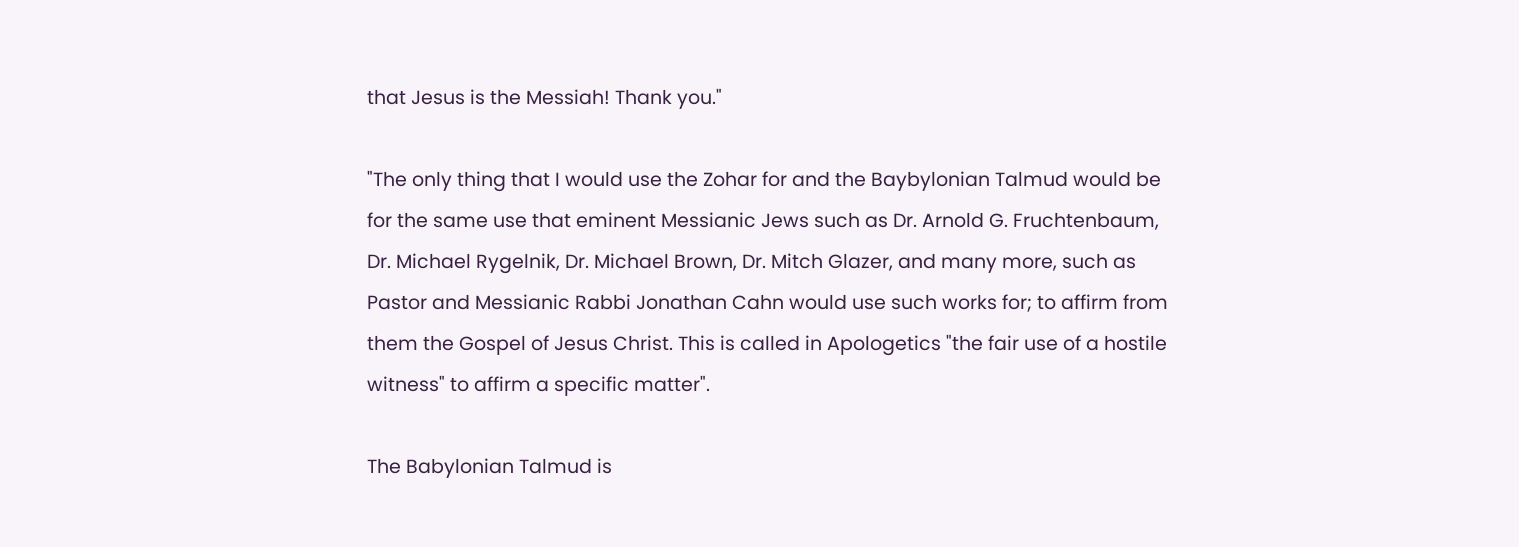that Jesus is the Messiah! Thank you."

"The only thing that I would use the Zohar for and the Baybylonian Talmud would be for the same use that eminent Messianic Jews such as Dr. Arnold G. Fruchtenbaum, Dr. Michael Rygelnik, Dr. Michael Brown, Dr. Mitch Glazer, and many more, such as Pastor and Messianic Rabbi Jonathan Cahn would use such works for; to affirm from them the Gospel of Jesus Christ. This is called in Apologetics "the fair use of a hostile witness" to affirm a specific matter".

The Babylonian Talmud is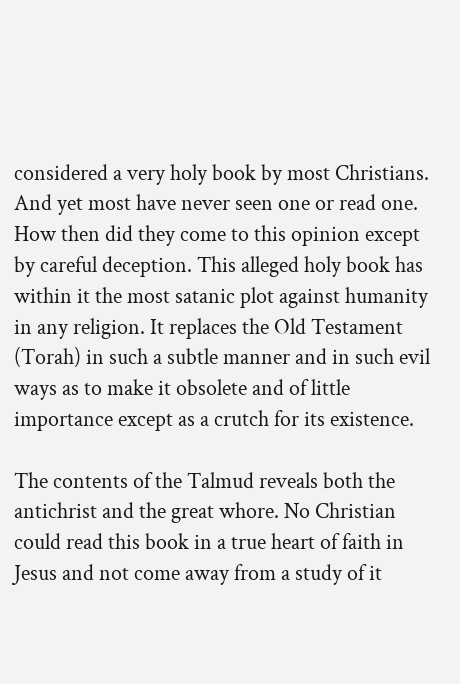considered a very holy book by most Christians. And yet most have never seen one or read one. How then did they come to this opinion except by careful deception. This alleged holy book has within it the most satanic plot against humanity in any religion. It replaces the Old Testament (Torah) in such a subtle manner and in such evil ways as to make it obsolete and of little importance except as a crutch for its existence.

The contents of the Talmud reveals both the antichrist and the great whore. No Christian could read this book in a true heart of faith in Jesus and not come away from a study of it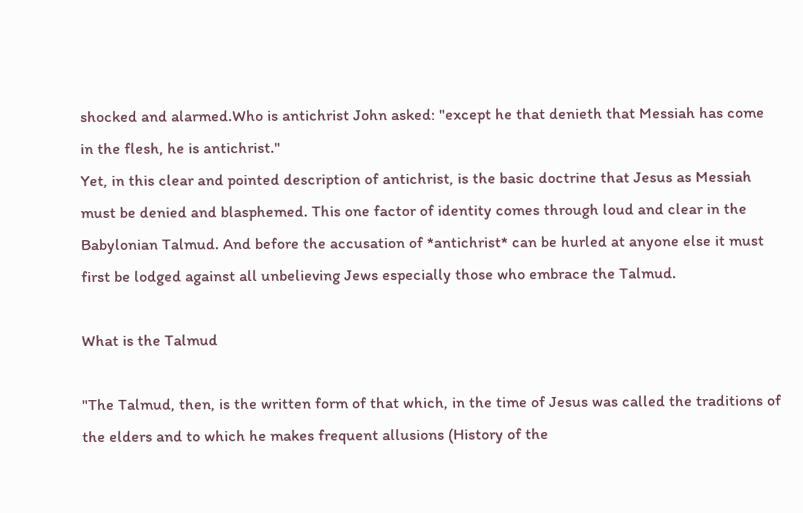shocked and alarmed.Who is antichrist John asked: "except he that denieth that Messiah has come in the flesh, he is antichrist."
Yet, in this clear and pointed description of antichrist, is the basic doctrine that Jesus as Messiah must be denied and blasphemed. This one factor of identity comes through loud and clear in the Babylonian Talmud. And before the accusation of *antichrist* can be hurled at anyone else it must first be lodged against all unbelieving Jews especially those who embrace the Talmud.

What is the Talmud

"The Talmud, then, is the written form of that which, in the time of Jesus was called the traditions of the elders and to which he makes frequent allusions (History of the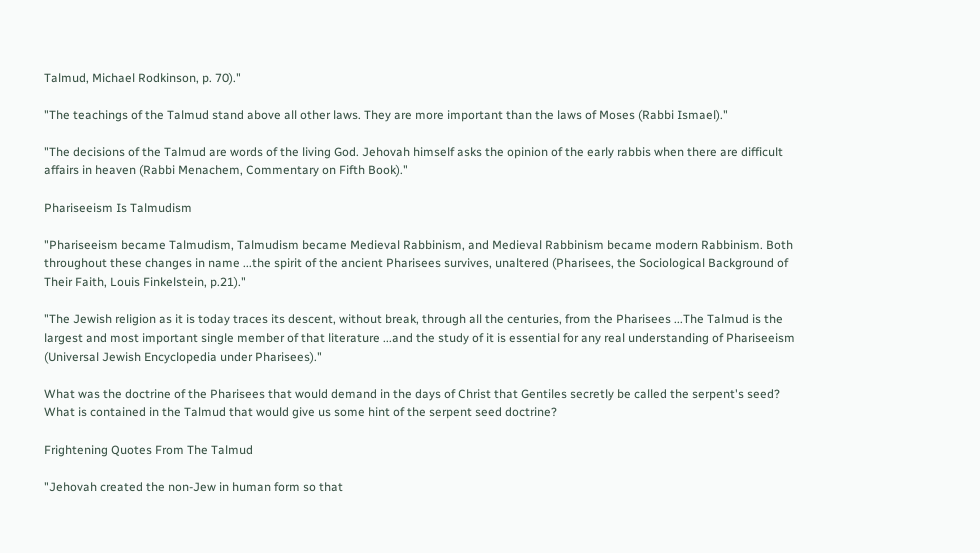Talmud, Michael Rodkinson, p. 70)."

"The teachings of the Talmud stand above all other laws. They are more important than the laws of Moses (Rabbi Ismael)."

"The decisions of the Talmud are words of the living God. Jehovah himself asks the opinion of the early rabbis when there are difficult affairs in heaven (Rabbi Menachem, Commentary on Fifth Book)."

Phariseeism Is Talmudism

"Phariseeism became Talmudism, Talmudism became Medieval Rabbinism, and Medieval Rabbinism became modern Rabbinism. Both throughout these changes in name ...the spirit of the ancient Pharisees survives, unaltered (Pharisees, the Sociological Background of Their Faith, Louis Finkelstein, p.21)."

"The Jewish religion as it is today traces its descent, without break, through all the centuries, from the Pharisees ...The Talmud is the largest and most important single member of that literature ...and the study of it is essential for any real understanding of Phariseeism (Universal Jewish Encyclopedia under Pharisees)."

What was the doctrine of the Pharisees that would demand in the days of Christ that Gentiles secretly be called the serpent's seed? What is contained in the Talmud that would give us some hint of the serpent seed doctrine?

Frightening Quotes From The Talmud

"Jehovah created the non-Jew in human form so that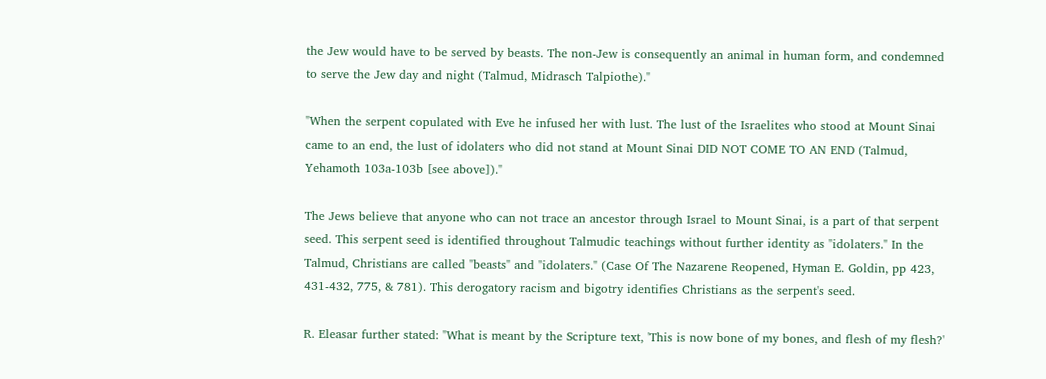the Jew would have to be served by beasts. The non-Jew is consequently an animal in human form, and condemned to serve the Jew day and night (Talmud, Midrasch Talpiothe)."

"When the serpent copulated with Eve he infused her with lust. The lust of the Israelites who stood at Mount Sinai came to an end, the lust of idolaters who did not stand at Mount Sinai DID NOT COME TO AN END (Talmud, Yehamoth 103a-103b [see above])."

The Jews believe that anyone who can not trace an ancestor through Israel to Mount Sinai, is a part of that serpent seed. This serpent seed is identified throughout Talmudic teachings without further identity as "idolaters." In the Talmud, Christians are called "beasts" and "idolaters." (Case Of The Nazarene Reopened, Hyman E. Goldin, pp 423, 431-432, 775, & 781). This derogatory racism and bigotry identifies Christians as the serpent's seed.

R. Eleasar further stated: "What is meant by the Scripture text, 'This is now bone of my bones, and flesh of my flesh?'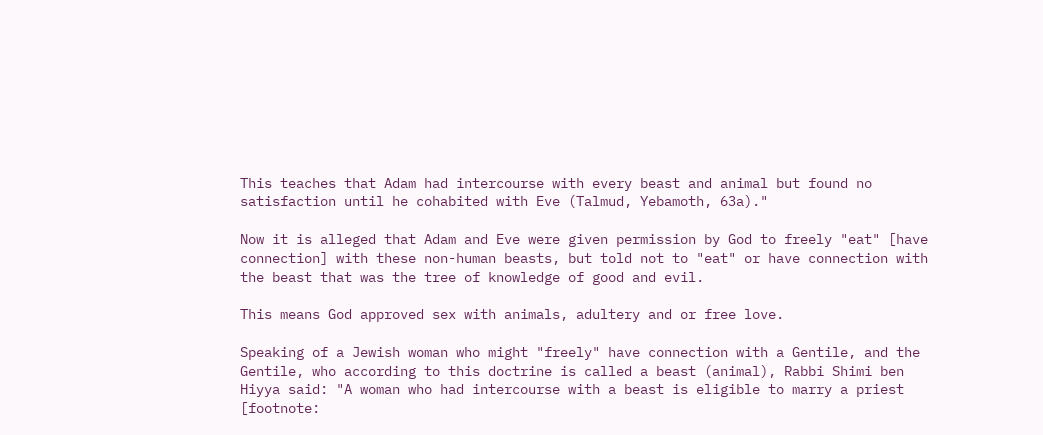This teaches that Adam had intercourse with every beast and animal but found no satisfaction until he cohabited with Eve (Talmud, Yebamoth, 63a)."

Now it is alleged that Adam and Eve were given permission by God to freely "eat" [have connection] with these non-human beasts, but told not to "eat" or have connection with the beast that was the tree of knowledge of good and evil.

This means God approved sex with animals, adultery and or free love.

Speaking of a Jewish woman who might "freely" have connection with a Gentile, and the Gentile, who according to this doctrine is called a beast (animal), Rabbi Shimi ben Hiyya said: "A woman who had intercourse with a beast is eligible to marry a priest [footnote: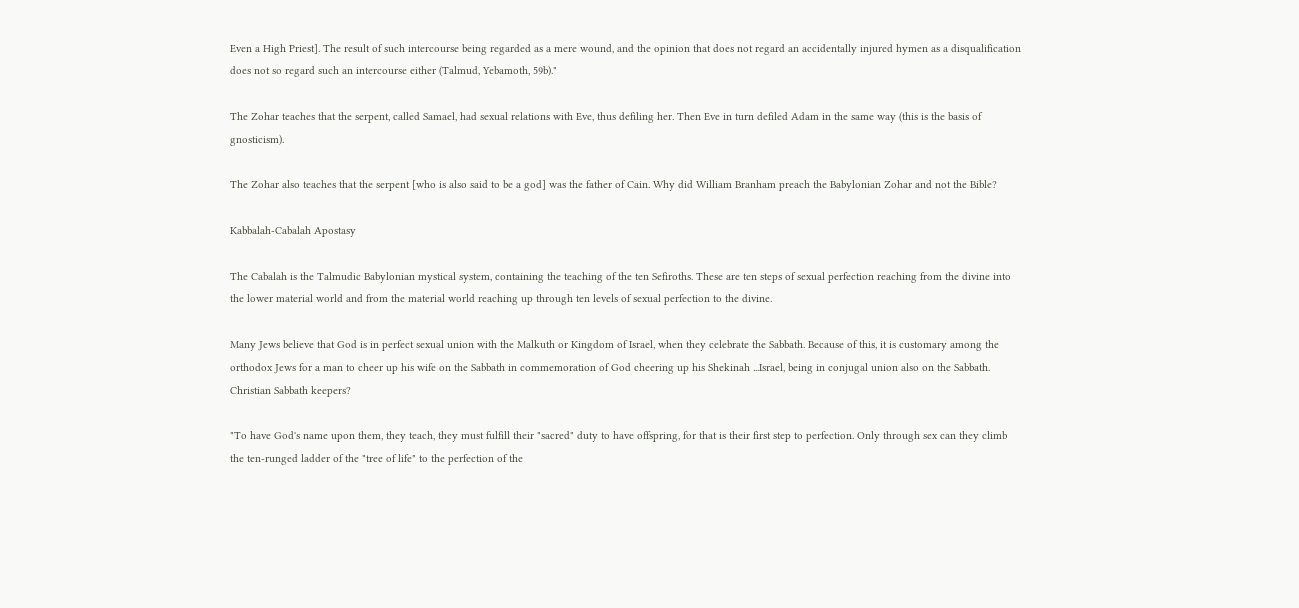Even a High Priest]. The result of such intercourse being regarded as a mere wound, and the opinion that does not regard an accidentally injured hymen as a disqualification does not so regard such an intercourse either (Talmud, Yebamoth, 59b)."

The Zohar teaches that the serpent, called Samael, had sexual relations with Eve, thus defiling her. Then Eve in turn defiled Adam in the same way (this is the basis of gnosticism).

The Zohar also teaches that the serpent [who is also said to be a god] was the father of Cain. Why did William Branham preach the Babylonian Zohar and not the Bible?

Kabbalah-Cabalah Apostasy

The Cabalah is the Talmudic Babylonian mystical system, containing the teaching of the ten Sefiroths. These are ten steps of sexual perfection reaching from the divine into the lower material world and from the material world reaching up through ten levels of sexual perfection to the divine.

Many Jews believe that God is in perfect sexual union with the Malkuth or Kingdom of Israel, when they celebrate the Sabbath. Because of this, it is customary among the orthodox Jews for a man to cheer up his wife on the Sabbath in commemoration of God cheering up his Shekinah ...Israel, being in conjugal union also on the Sabbath. Christian Sabbath keepers?

"To have God's name upon them, they teach, they must fulfill their "sacred" duty to have offspring, for that is their first step to perfection. Only through sex can they climb the ten-runged ladder of the "tree of life" to the perfection of the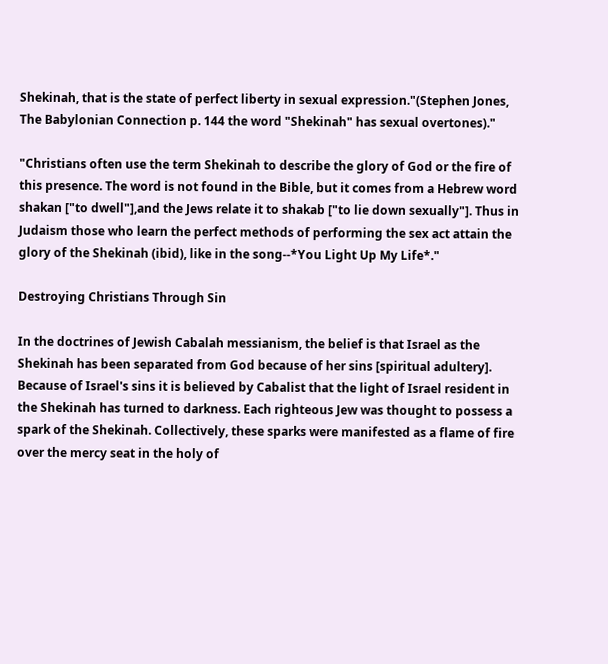Shekinah, that is the state of perfect liberty in sexual expression."(Stephen Jones, The Babylonian Connection p. 144 the word "Shekinah" has sexual overtones)."

"Christians often use the term Shekinah to describe the glory of God or the fire of this presence. The word is not found in the Bible, but it comes from a Hebrew word shakan ["to dwell"],and the Jews relate it to shakab ["to lie down sexually"]. Thus in Judaism those who learn the perfect methods of performing the sex act attain the glory of the Shekinah (ibid), like in the song--*You Light Up My Life*."

Destroying Christians Through Sin

In the doctrines of Jewish Cabalah messianism, the belief is that Israel as the Shekinah has been separated from God because of her sins [spiritual adultery]. Because of Israel's sins it is believed by Cabalist that the light of Israel resident in the Shekinah has turned to darkness. Each righteous Jew was thought to possess a spark of the Shekinah. Collectively, these sparks were manifested as a flame of fire over the mercy seat in the holy of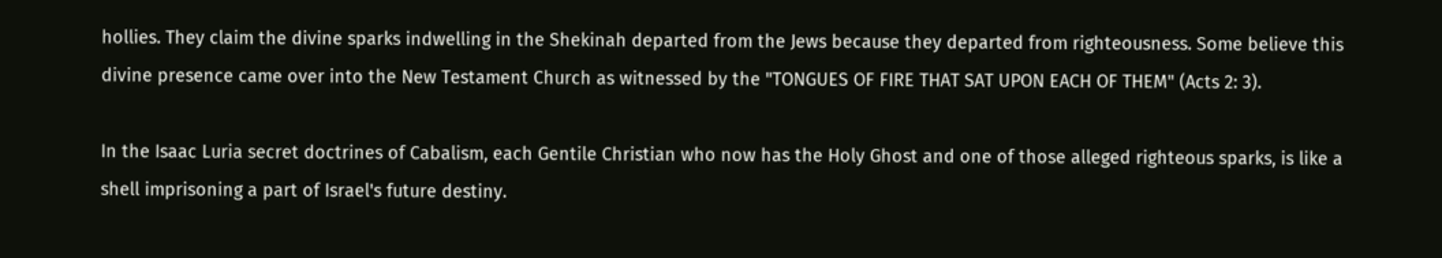hollies. They claim the divine sparks indwelling in the Shekinah departed from the Jews because they departed from righteousness. Some believe this divine presence came over into the New Testament Church as witnessed by the "TONGUES OF FIRE THAT SAT UPON EACH OF THEM" (Acts 2: 3).

In the Isaac Luria secret doctrines of Cabalism, each Gentile Christian who now has the Holy Ghost and one of those alleged righteous sparks, is like a shell imprisoning a part of Israel's future destiny.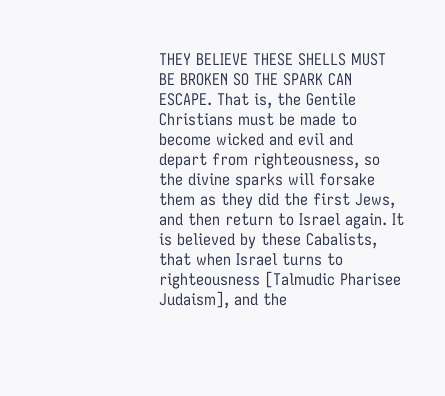THEY BELIEVE THESE SHELLS MUST BE BROKEN SO THE SPARK CAN ESCAPE. That is, the Gentile Christians must be made to become wicked and evil and depart from righteousness, so the divine sparks will forsake them as they did the first Jews, and then return to Israel again. It is believed by these Cabalists, that when Israel turns to righteousness [Talmudic Pharisee Judaism], and the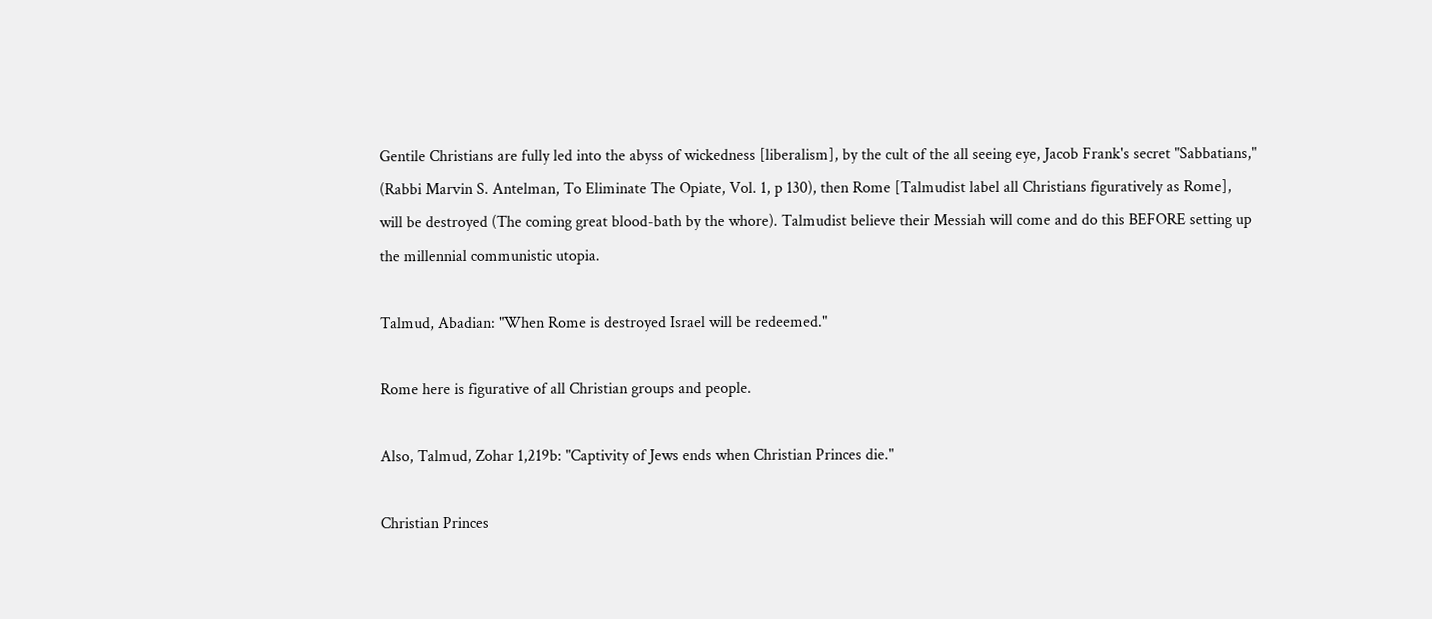Gentile Christians are fully led into the abyss of wickedness [liberalism], by the cult of the all seeing eye, Jacob Frank's secret "Sabbatians," (Rabbi Marvin S. Antelman, To Eliminate The Opiate, Vol. 1, p 130), then Rome [Talmudist label all Christians figuratively as Rome], will be destroyed (The coming great blood-bath by the whore). Talmudist believe their Messiah will come and do this BEFORE setting up the millennial communistic utopia.

Talmud, Abadian: "When Rome is destroyed Israel will be redeemed."

Rome here is figurative of all Christian groups and people.

Also, Talmud, Zohar 1,219b: "Captivity of Jews ends when Christian Princes die."

Christian Princes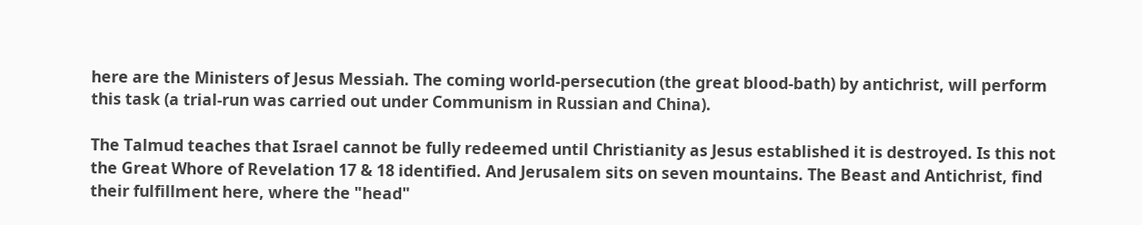here are the Ministers of Jesus Messiah. The coming world-persecution (the great blood-bath) by antichrist, will perform this task (a trial-run was carried out under Communism in Russian and China).

The Talmud teaches that Israel cannot be fully redeemed until Christianity as Jesus established it is destroyed. Is this not the Great Whore of Revelation 17 & 18 identified. And Jerusalem sits on seven mountains. The Beast and Antichrist, find their fulfillment here, where the "head"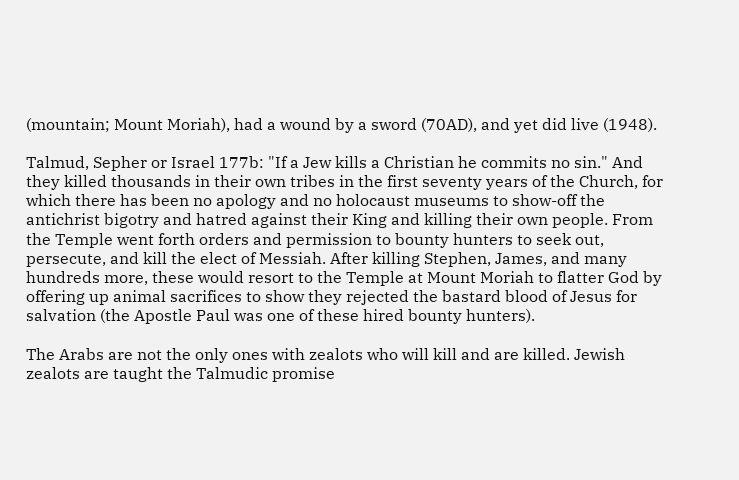(mountain; Mount Moriah), had a wound by a sword (70AD), and yet did live (1948).

Talmud, Sepher or Israel 177b: "If a Jew kills a Christian he commits no sin." And they killed thousands in their own tribes in the first seventy years of the Church, for which there has been no apology and no holocaust museums to show-off the antichrist bigotry and hatred against their King and killing their own people. From the Temple went forth orders and permission to bounty hunters to seek out, persecute, and kill the elect of Messiah. After killing Stephen, James, and many hundreds more, these would resort to the Temple at Mount Moriah to flatter God by offering up animal sacrifices to show they rejected the bastard blood of Jesus for salvation (the Apostle Paul was one of these hired bounty hunters).

The Arabs are not the only ones with zealots who will kill and are killed. Jewish zealots are taught the Talmudic promise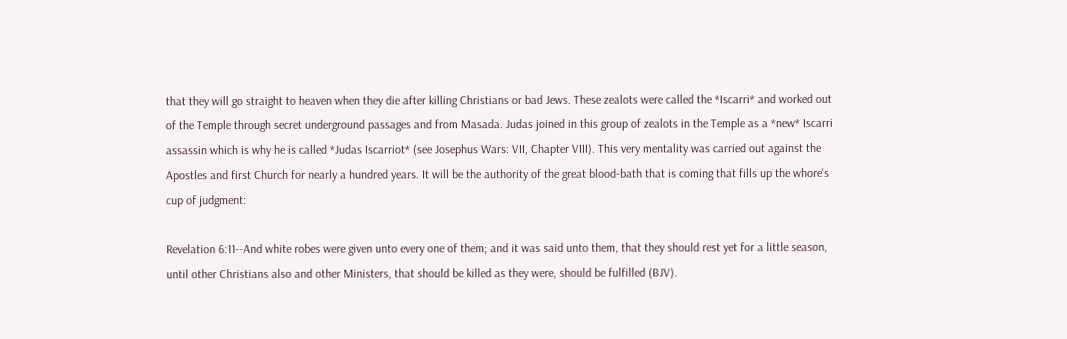that they will go straight to heaven when they die after killing Christians or bad Jews. These zealots were called the *Iscarri* and worked out of the Temple through secret underground passages and from Masada. Judas joined in this group of zealots in the Temple as a *new* Iscarri assassin which is why he is called *Judas Iscarriot* (see Josephus Wars: VII, Chapter VIII). This very mentality was carried out against the Apostles and first Church for nearly a hundred years. It will be the authority of the great blood-bath that is coming that fills up the whore's cup of judgment:

Revelation 6:11--And white robes were given unto every one of them; and it was said unto them, that they should rest yet for a little season, until other Christians also and other Ministers, that should be killed as they were, should be fulfilled (BJV).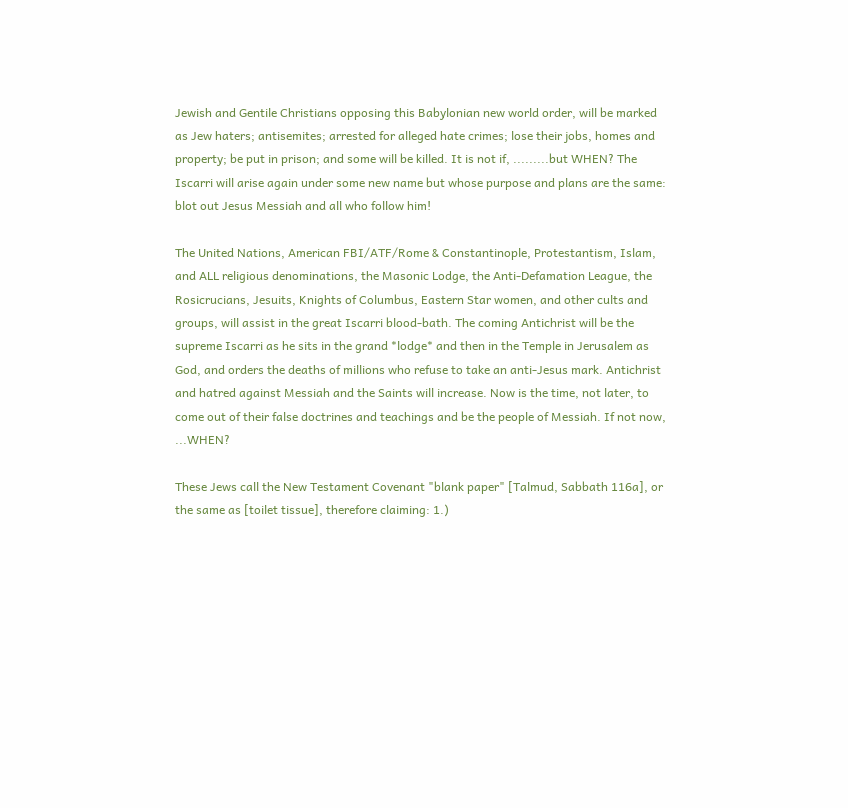Jewish and Gentile Christians opposing this Babylonian new world order, will be marked as Jew haters; antisemites; arrested for alleged hate crimes; lose their jobs, homes and property; be put in prison; and some will be killed. It is not if, .........but WHEN? The Iscarri will arise again under some new name but whose purpose and plans are the same: blot out Jesus Messiah and all who follow him!

The United Nations, American FBI/ATF/Rome & Constantinople, Protestantism, Islam, and ALL religious denominations, the Masonic Lodge, the Anti-Defamation League, the Rosicrucians, Jesuits, Knights of Columbus, Eastern Star women, and other cults and groups, will assist in the great Iscarri blood-bath. The coming Antichrist will be the supreme Iscarri as he sits in the grand *lodge* and then in the Temple in Jerusalem as God, and orders the deaths of millions who refuse to take an anti-Jesus mark. Antichrist and hatred against Messiah and the Saints will increase. Now is the time, not later, to come out of their false doctrines and teachings and be the people of Messiah. If not now, ...WHEN?

These Jews call the New Testament Covenant "blank paper" [Talmud, Sabbath 116a], or the same as [toilet tissue], therefore claiming: 1.)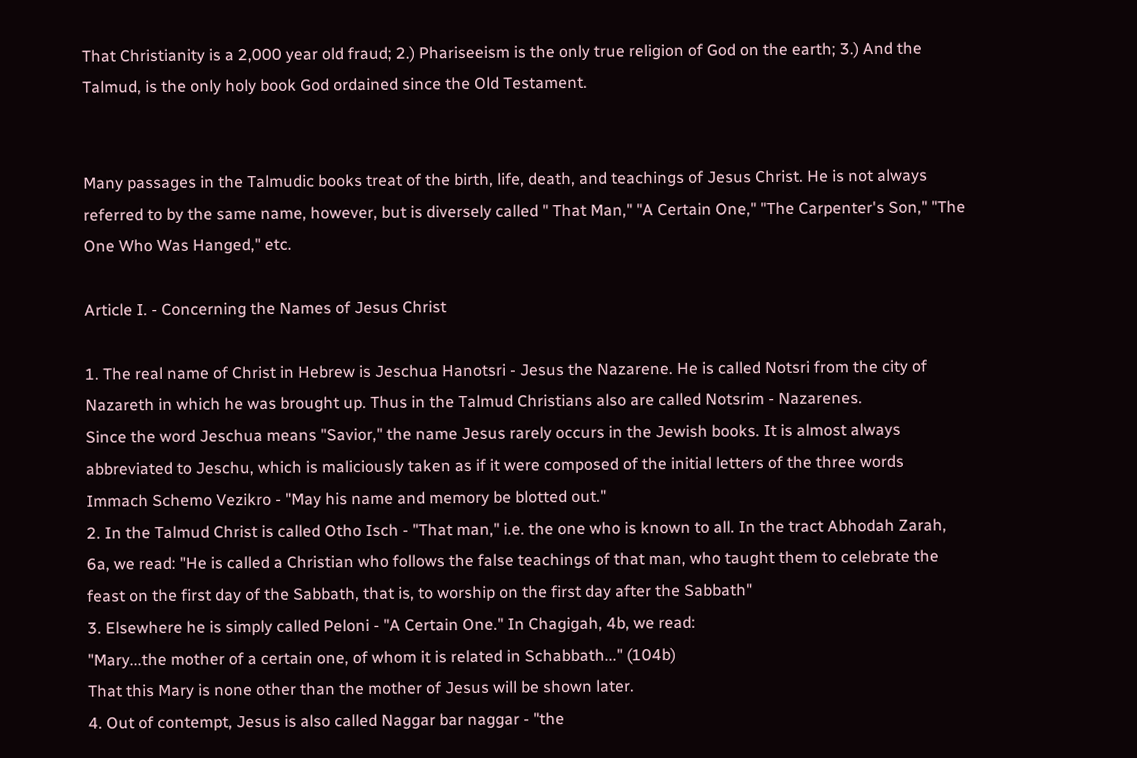That Christianity is a 2,000 year old fraud; 2.) Phariseeism is the only true religion of God on the earth; 3.) And the Talmud, is the only holy book God ordained since the Old Testament.


Many passages in the Talmudic books treat of the birth, life, death, and teachings of Jesus Christ. He is not always referred to by the same name, however, but is diversely called " That Man," "A Certain One," "The Carpenter's Son," "The One Who Was Hanged," etc.

Article I. - Concerning the Names of Jesus Christ

1. The real name of Christ in Hebrew is Jeschua Hanotsri - Jesus the Nazarene. He is called Notsri from the city of Nazareth in which he was brought up. Thus in the Talmud Christians also are called Notsrim - Nazarenes.
Since the word Jeschua means "Savior," the name Jesus rarely occurs in the Jewish books. It is almost always abbreviated to Jeschu, which is maliciously taken as if it were composed of the initial letters of the three words Immach Schemo Vezikro - "May his name and memory be blotted out."
2. In the Talmud Christ is called Otho Isch - "That man," i.e. the one who is known to all. In the tract Abhodah Zarah, 6a, we read: "He is called a Christian who follows the false teachings of that man, who taught them to celebrate the feast on the first day of the Sabbath, that is, to worship on the first day after the Sabbath"
3. Elsewhere he is simply called Peloni - "A Certain One." In Chagigah, 4b, we read:
"Mary...the mother of a certain one, of whom it is related in Schabbath..." (104b)
That this Mary is none other than the mother of Jesus will be shown later.
4. Out of contempt, Jesus is also called Naggar bar naggar - "the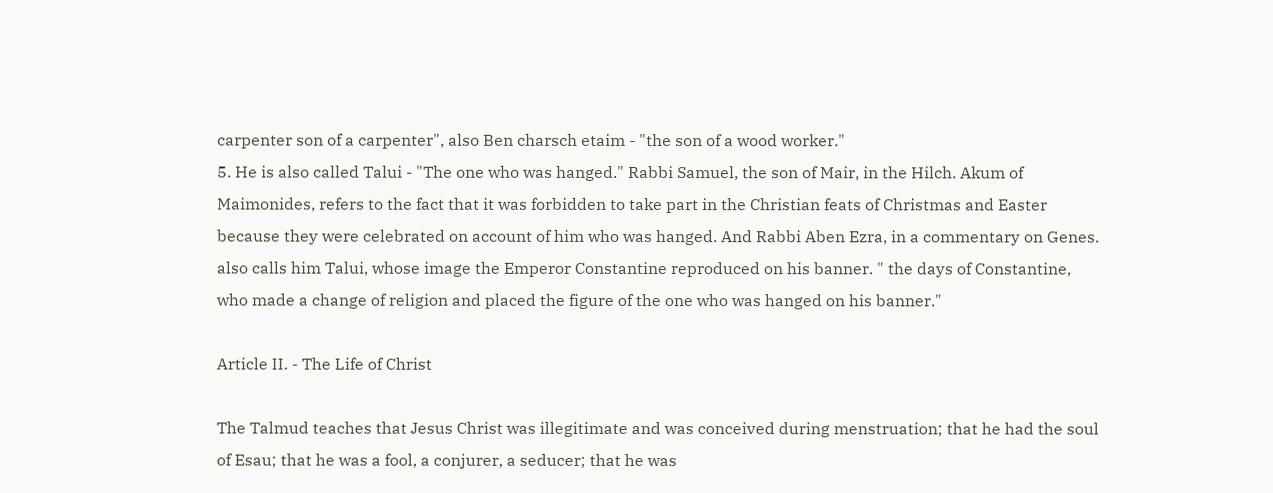carpenter son of a carpenter", also Ben charsch etaim - "the son of a wood worker."
5. He is also called Talui - "The one who was hanged." Rabbi Samuel, the son of Mair, in the Hilch. Akum of Maimonides, refers to the fact that it was forbidden to take part in the Christian feats of Christmas and Easter because they were celebrated on account of him who was hanged. And Rabbi Aben Ezra, in a commentary on Genes. also calls him Talui, whose image the Emperor Constantine reproduced on his banner. " the days of Constantine, who made a change of religion and placed the figure of the one who was hanged on his banner."

Article II. - The Life of Christ

The Talmud teaches that Jesus Christ was illegitimate and was conceived during menstruation; that he had the soul of Esau; that he was a fool, a conjurer, a seducer; that he was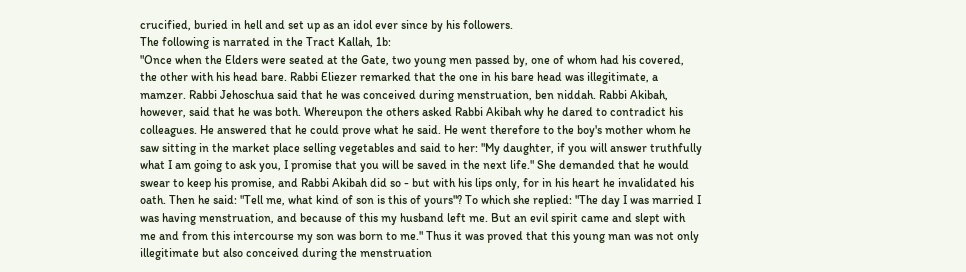crucified, buried in hell and set up as an idol ever since by his followers.
The following is narrated in the Tract Kallah, 1b:
"Once when the Elders were seated at the Gate, two young men passed by, one of whom had his covered, the other with his head bare. Rabbi Eliezer remarked that the one in his bare head was illegitimate, a mamzer. Rabbi Jehoschua said that he was conceived during menstruation, ben niddah. Rabbi Akibah, however, said that he was both. Whereupon the others asked Rabbi Akibah why he dared to contradict his colleagues. He answered that he could prove what he said. He went therefore to the boy's mother whom he saw sitting in the market place selling vegetables and said to her: "My daughter, if you will answer truthfully what I am going to ask you, I promise that you will be saved in the next life." She demanded that he would swear to keep his promise, and Rabbi Akibah did so - but with his lips only, for in his heart he invalidated his oath. Then he said: "Tell me, what kind of son is this of yours"? To which she replied: "The day I was married I was having menstruation, and because of this my husband left me. But an evil spirit came and slept with me and from this intercourse my son was born to me." Thus it was proved that this young man was not only illegitimate but also conceived during the menstruation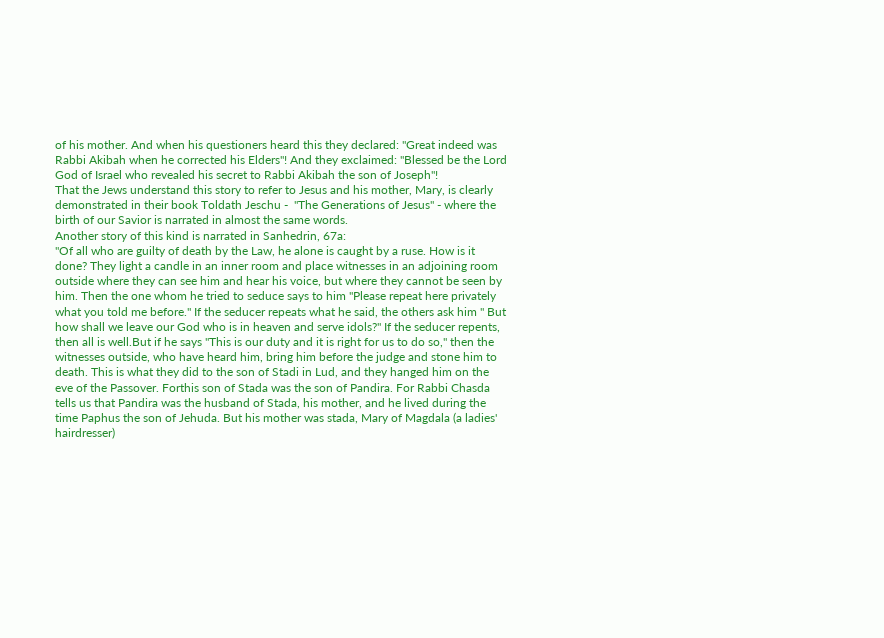of his mother. And when his questioners heard this they declared: "Great indeed was Rabbi Akibah when he corrected his Elders"! And they exclaimed: "Blessed be the Lord God of Israel who revealed his secret to Rabbi Akibah the son of Joseph"!
That the Jews understand this story to refer to Jesus and his mother, Mary, is clearly demonstrated in their book Toldath Jeschu -  "The Generations of Jesus" - where the birth of our Savior is narrated in almost the same words.
Another story of this kind is narrated in Sanhedrin, 67a:
"Of all who are guilty of death by the Law, he alone is caught by a ruse. How is it done? They light a candle in an inner room and place witnesses in an adjoining room outside where they can see him and hear his voice, but where they cannot be seen by him. Then the one whom he tried to seduce says to him "Please repeat here privately what you told me before." If the seducer repeats what he said, the others ask him " But how shall we leave our God who is in heaven and serve idols?" If the seducer repents, then all is well.But if he says "This is our duty and it is right for us to do so," then the witnesses outside, who have heard him, bring him before the judge and stone him to death. This is what they did to the son of Stadi in Lud, and they hanged him on the eve of the Passover. Forthis son of Stada was the son of Pandira. For Rabbi Chasda tells us that Pandira was the husband of Stada, his mother, and he lived during the time Paphus the son of Jehuda. But his mother was stada, Mary of Magdala (a ladies' hairdresser)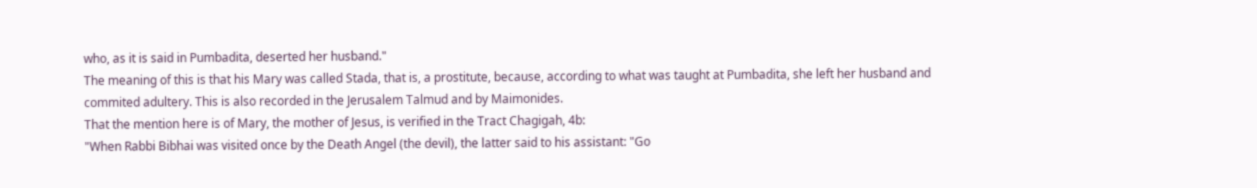who, as it is said in Pumbadita, deserted her husband."
The meaning of this is that his Mary was called Stada, that is, a prostitute, because, according to what was taught at Pumbadita, she left her husband and commited adultery. This is also recorded in the Jerusalem Talmud and by Maimonides.
That the mention here is of Mary, the mother of Jesus, is verified in the Tract Chagigah, 4b:
"When Rabbi Bibhai was visited once by the Death Angel (the devil), the latter said to his assistant: "Go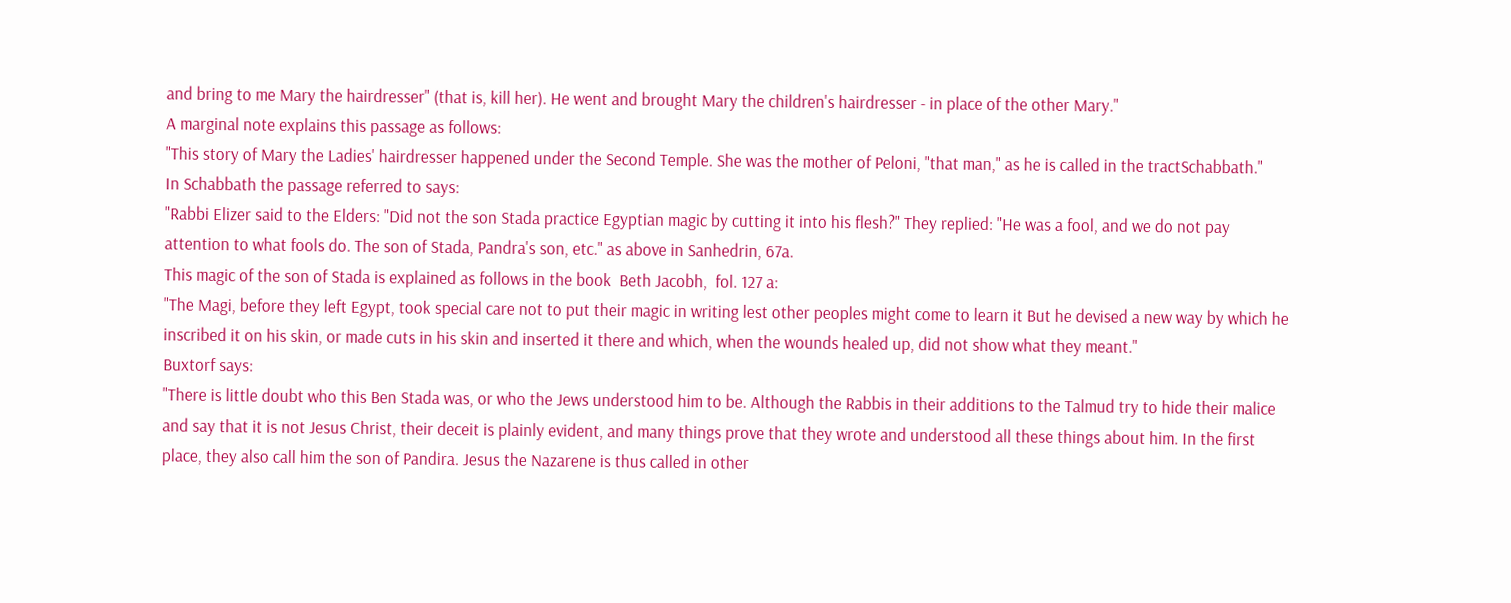and bring to me Mary the hairdresser" (that is, kill her). He went and brought Mary the children's hairdresser - in place of the other Mary."
A marginal note explains this passage as follows:
"This story of Mary the Ladies' hairdresser happened under the Second Temple. She was the mother of Peloni, "that man," as he is called in the tractSchabbath."
In Schabbath the passage referred to says:
"Rabbi Elizer said to the Elders: "Did not the son Stada practice Egyptian magic by cutting it into his flesh?" They replied: "He was a fool, and we do not pay attention to what fools do. The son of Stada, Pandra's son, etc." as above in Sanhedrin, 67a.
This magic of the son of Stada is explained as follows in the book  Beth Jacobh,  fol. 127 a:
"The Magi, before they left Egypt, took special care not to put their magic in writing lest other peoples might come to learn it But he devised a new way by which he inscribed it on his skin, or made cuts in his skin and inserted it there and which, when the wounds healed up, did not show what they meant."
Buxtorf says:
"There is little doubt who this Ben Stada was, or who the Jews understood him to be. Although the Rabbis in their additions to the Talmud try to hide their malice and say that it is not Jesus Christ, their deceit is plainly evident, and many things prove that they wrote and understood all these things about him. In the first place, they also call him the son of Pandira. Jesus the Nazarene is thus called in other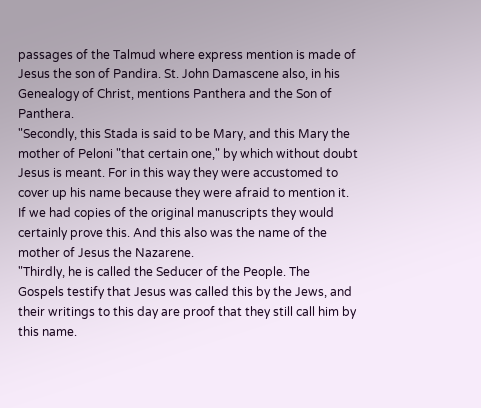passages of the Talmud where express mention is made of Jesus the son of Pandira. St. John Damascene also, in his Genealogy of Christ, mentions Panthera and the Son of Panthera.
"Secondly, this Stada is said to be Mary, and this Mary the mother of Peloni "that certain one," by which without doubt Jesus is meant. For in this way they were accustomed to cover up his name because they were afraid to mention it. If we had copies of the original manuscripts they would certainly prove this. And this also was the name of the mother of Jesus the Nazarene.
"Thirdly, he is called the Seducer of the People. The Gospels testify that Jesus was called this by the Jews, and their writings to this day are proof that they still call him by this name.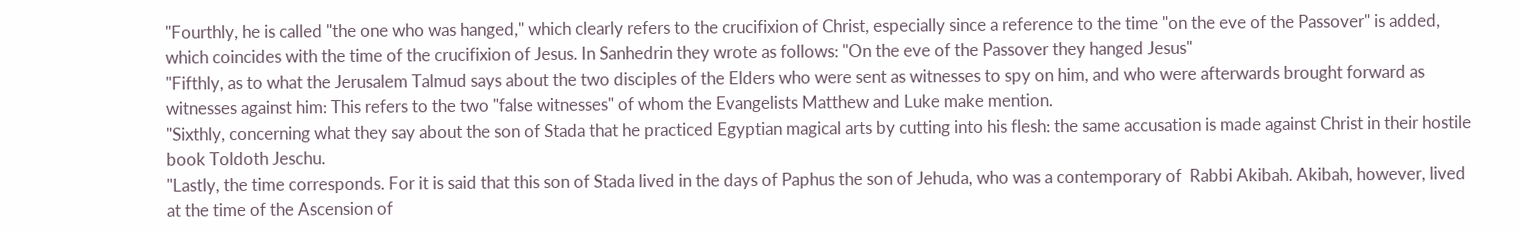"Fourthly, he is called "the one who was hanged," which clearly refers to the crucifixion of Christ, especially since a reference to the time "on the eve of the Passover" is added, which coincides with the time of the crucifixion of Jesus. In Sanhedrin they wrote as follows: "On the eve of the Passover they hanged Jesus"
"Fifthly, as to what the Jerusalem Talmud says about the two disciples of the Elders who were sent as witnesses to spy on him, and who were afterwards brought forward as witnesses against him: This refers to the two "false witnesses" of whom the Evangelists Matthew and Luke make mention.
"Sixthly, concerning what they say about the son of Stada that he practiced Egyptian magical arts by cutting into his flesh: the same accusation is made against Christ in their hostile book Toldoth Jeschu.
"Lastly, the time corresponds. For it is said that this son of Stada lived in the days of Paphus the son of Jehuda, who was a contemporary of  Rabbi Akibah. Akibah, however, lived at the time of the Ascension of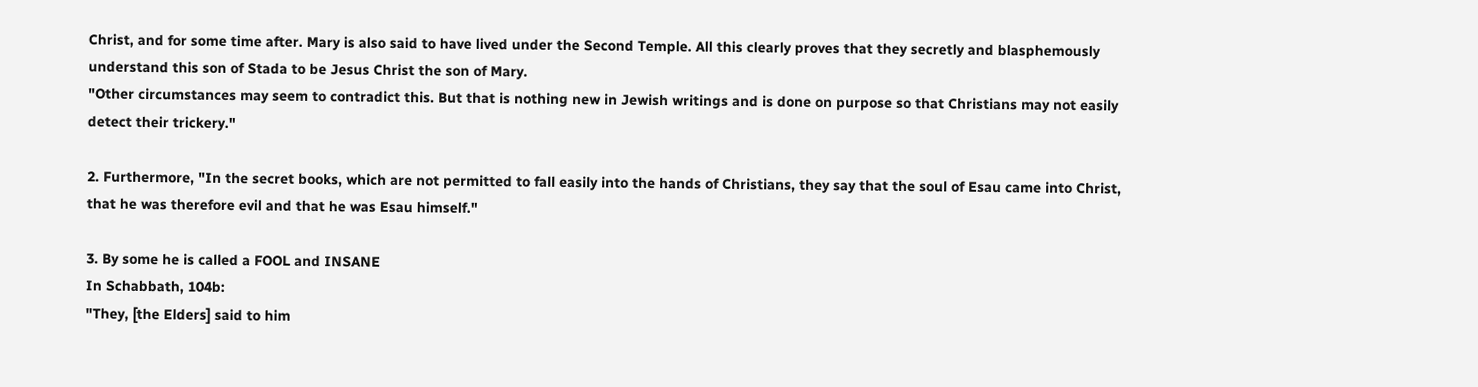Christ, and for some time after. Mary is also said to have lived under the Second Temple. All this clearly proves that they secretly and blasphemously understand this son of Stada to be Jesus Christ the son of Mary.
"Other circumstances may seem to contradict this. But that is nothing new in Jewish writings and is done on purpose so that Christians may not easily detect their trickery."

2. Furthermore, "In the secret books, which are not permitted to fall easily into the hands of Christians, they say that the soul of Esau came into Christ, that he was therefore evil and that he was Esau himself."

3. By some he is called a FOOL and INSANE
In Schabbath, 104b:
"They, [the Elders] said to him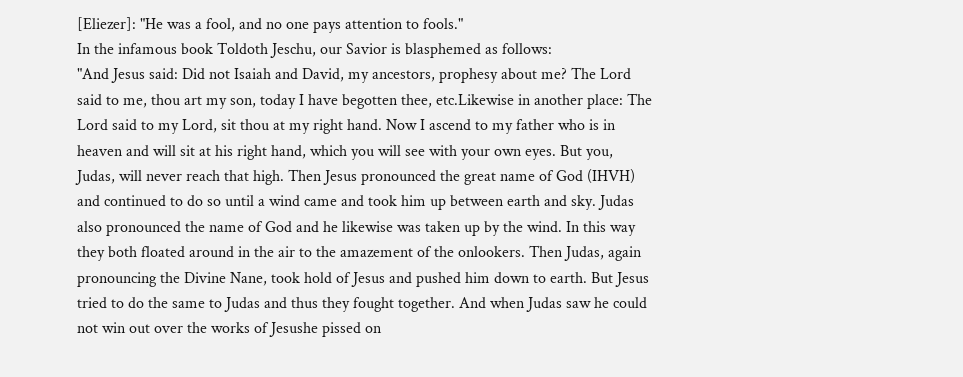[Eliezer]: "He was a fool, and no one pays attention to fools."
In the infamous book Toldoth Jeschu, our Savior is blasphemed as follows:
"And Jesus said: Did not Isaiah and David, my ancestors, prophesy about me? The Lord said to me, thou art my son, today I have begotten thee, etc.Likewise in another place: The Lord said to my Lord, sit thou at my right hand. Now I ascend to my father who is in heaven and will sit at his right hand, which you will see with your own eyes. But you, Judas, will never reach that high. Then Jesus pronounced the great name of God (IHVH) and continued to do so until a wind came and took him up between earth and sky. Judas also pronounced the name of God and he likewise was taken up by the wind. In this way they both floated around in the air to the amazement of the onlookers. Then Judas, again pronouncing the Divine Nane, took hold of Jesus and pushed him down to earth. But Jesus tried to do the same to Judas and thus they fought together. And when Judas saw he could not win out over the works of Jesushe pissed on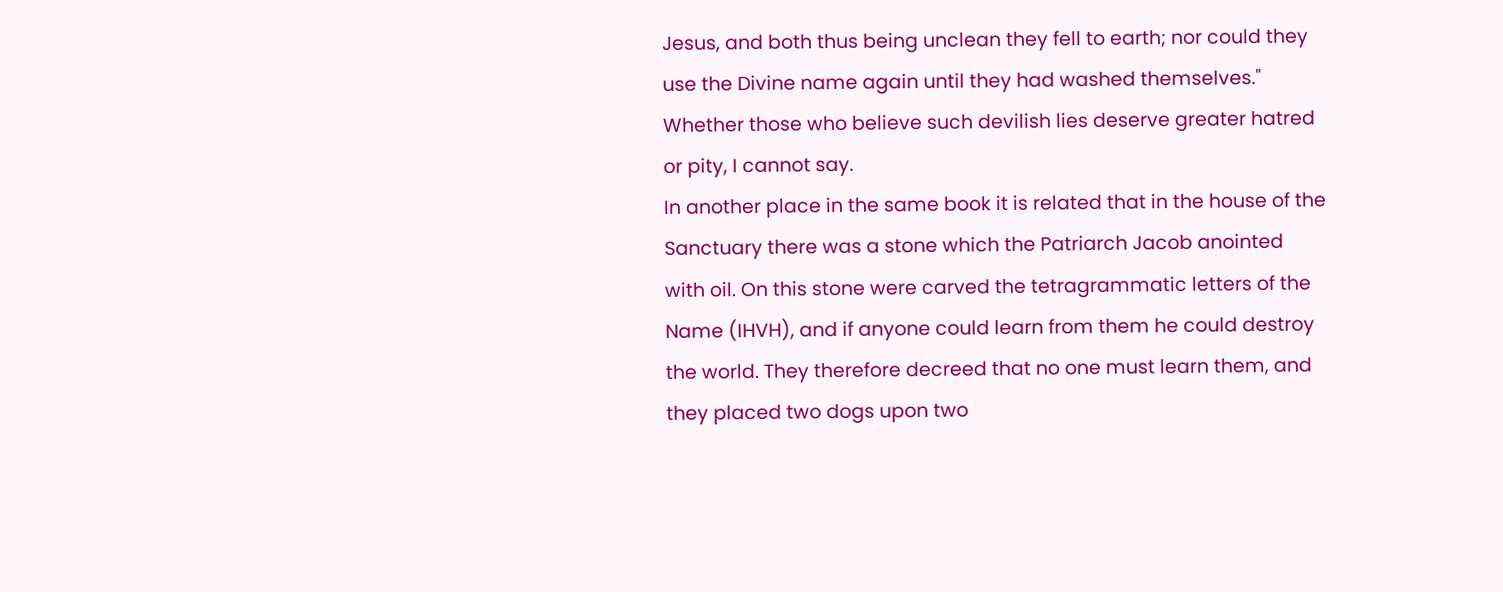Jesus, and both thus being unclean they fell to earth; nor could they use the Divine name again until they had washed themselves."
Whether those who believe such devilish lies deserve greater hatred or pity, I cannot say.
In another place in the same book it is related that in the house of the Sanctuary there was a stone which the Patriarch Jacob anointed with oil. On this stone were carved the tetragrammatic letters of the Name (IHVH), and if anyone could learn from them he could destroy the world. They therefore decreed that no one must learn them, and they placed two dogs upon two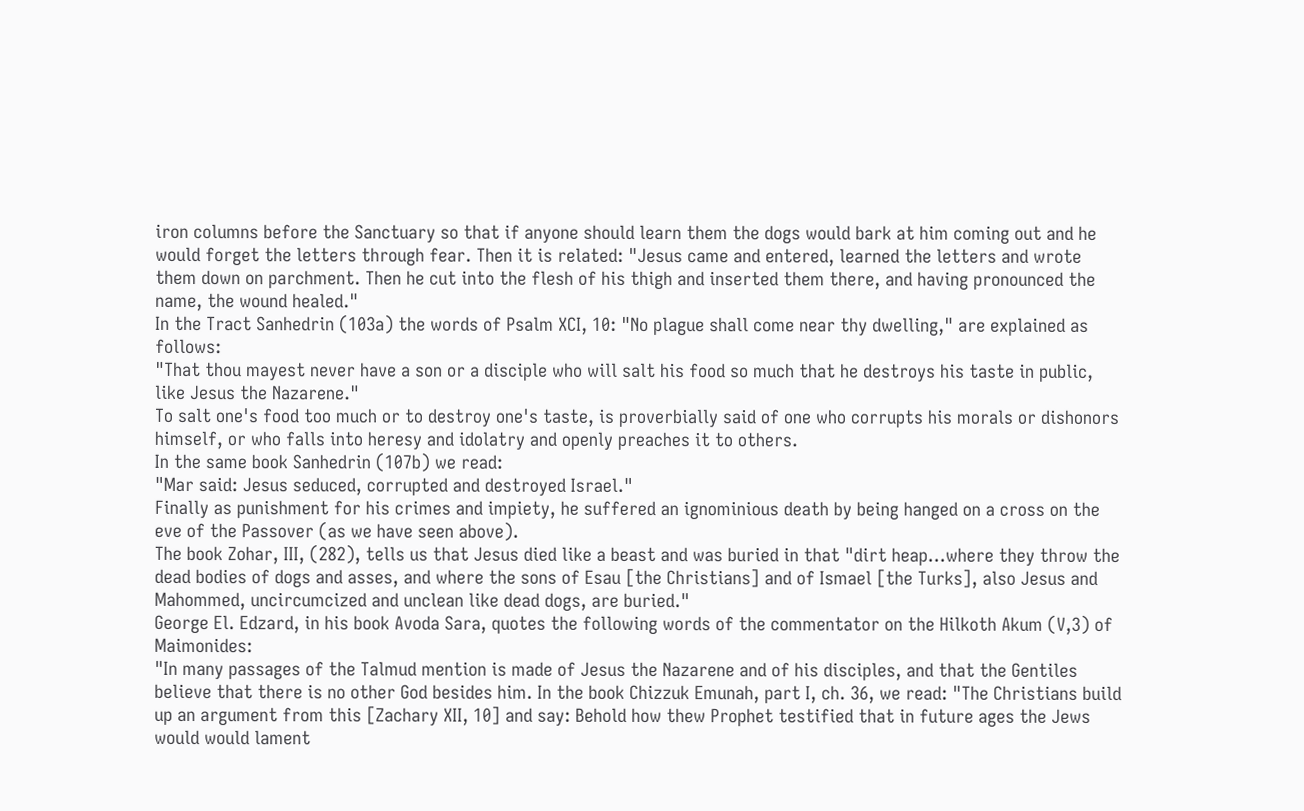iron columns before the Sanctuary so that if anyone should learn them the dogs would bark at him coming out and he would forget the letters through fear. Then it is related: "Jesus came and entered, learned the letters and wrote them down on parchment. Then he cut into the flesh of his thigh and inserted them there, and having pronounced the name, the wound healed."
In the Tract Sanhedrin (103a) the words of Psalm XCI, 10: "No plague shall come near thy dwelling," are explained as follows:
"That thou mayest never have a son or a disciple who will salt his food so much that he destroys his taste in public, like Jesus the Nazarene."
To salt one's food too much or to destroy one's taste, is proverbially said of one who corrupts his morals or dishonors himself, or who falls into heresy and idolatry and openly preaches it to others.
In the same book Sanhedrin (107b) we read:
"Mar said: Jesus seduced, corrupted and destroyed Israel."
Finally as punishment for his crimes and impiety, he suffered an ignominious death by being hanged on a cross on the eve of the Passover (as we have seen above).
The book Zohar, III, (282), tells us that Jesus died like a beast and was buried in that "dirt heap...where they throw the dead bodies of dogs and asses, and where the sons of Esau [the Christians] and of Ismael [the Turks], also Jesus and Mahommed, uncircumcized and unclean like dead dogs, are buried."
George El. Edzard, in his book Avoda Sara, quotes the following words of the commentator on the Hilkoth Akum (V,3) of Maimonides:
"In many passages of the Talmud mention is made of Jesus the Nazarene and of his disciples, and that the Gentiles believe that there is no other God besides him. In the book Chizzuk Emunah, part I, ch. 36, we read: "The Christians build up an argument from this [Zachary XII, 10] and say: Behold how thew Prophet testified that in future ages the Jews would would lament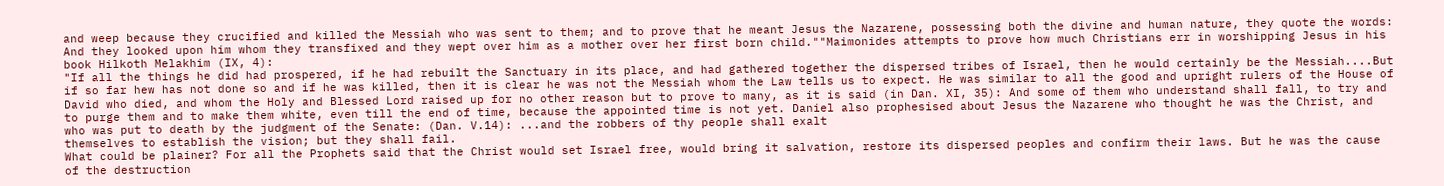and weep because they crucified and killed the Messiah who was sent to them; and to prove that he meant Jesus the Nazarene, possessing both the divine and human nature, they quote the words: And they looked upon him whom they transfixed and they wept over him as a mother over her first born child.""Maimonides attempts to prove how much Christians err in worshipping Jesus in his book Hilkoth Melakhim (IX, 4):
"If all the things he did had prospered, if he had rebuilt the Sanctuary in its place, and had gathered together the dispersed tribes of Israel, then he would certainly be the Messiah....But if so far hew has not done so and if he was killed, then it is clear he was not the Messiah whom the Law tells us to expect. He was similar to all the good and upright rulers of the House of David who died, and whom the Holy and Blessed Lord raised up for no other reason but to prove to many, as it is said (in Dan. XI, 35): And some of them who understand shall fall, to try and to purge them and to make them white, even till the end of time, because the appointed time is not yet. Daniel also prophesised about Jesus the Nazarene who thought he was the Christ, and who was put to death by the judgment of the Senate: (Dan. V.14): ...and the robbers of thy people shall exalt
themselves to establish the vision; but they shall fail.
What could be plainer? For all the Prophets said that the Christ would set Israel free, would bring it salvation, restore its dispersed peoples and confirm their laws. But he was the cause of the destruction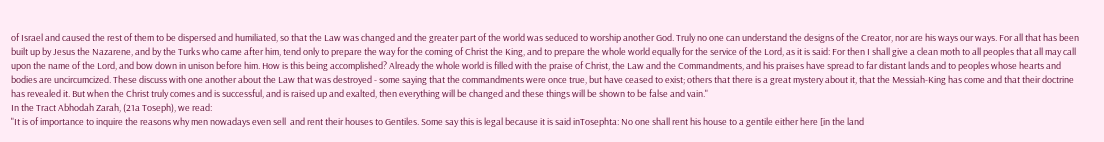of Israel and caused the rest of them to be dispersed and humiliated, so that the Law was changed and the greater part of the world was seduced to worship another God. Truly no one can understand the designs of the Creator, nor are his ways our ways. For all that has been built up by Jesus the Nazarene, and by the Turks who came after him, tend only to prepare the way for the coming of Christ the King, and to prepare the whole world equally for the service of the Lord, as it is said: For then I shall give a clean moth to all peoples that all may call upon the name of the Lord, and bow down in unison before him. How is this being accomplished? Already the whole world is filled with the praise of Christ, the Law and the Commandments, and his praises have spread to far distant lands and to peoples whose hearts and bodies are uncircumcized. These discuss with one another about the Law that was destroyed - some saying that the commandments were once true, but have ceased to exist; others that there is a great mystery about it, that the Messiah-King has come and that their doctrine has revealed it. But when the Christ truly comes and is successful, and is raised up and exalted, then everything will be changed and these things will be shown to be false and vain."
In the Tract Abhodah Zarah, (21a Toseph), we read:
"It is of importance to inquire the reasons why men nowadays even sell  and rent their houses to Gentiles. Some say this is legal because it is said inTosephta: No one shall rent his house to a gentile either here [in the land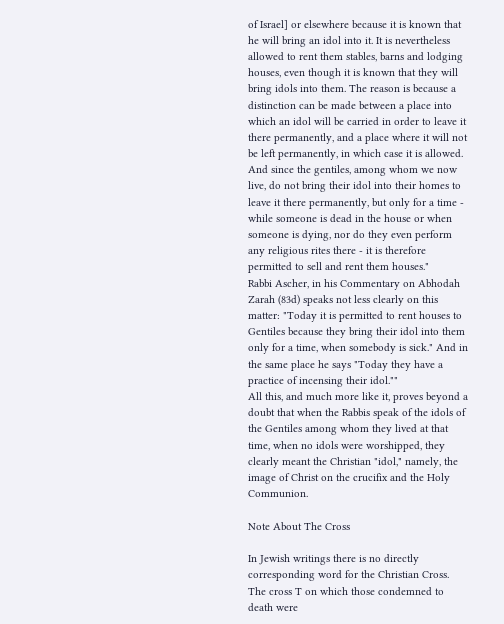of Israel] or elsewhere because it is known that he will bring an idol into it. It is nevertheless allowed to rent them stables, barns and lodging houses, even though it is known that they will bring idols into them. The reason is because a distinction can be made between a place into which an idol will be carried in order to leave it there permanently, and a place where it will not be left permanently, in which case it is allowed. And since the gentiles, among whom we now live, do not bring their idol into their homes to leave it there permanently, but only for a time - while someone is dead in the house or when someone is dying, nor do they even perform any religious rites there - it is therefore permitted to sell and rent them houses."
Rabbi Ascher, in his Commentary on Abhodah Zarah (83d) speaks not less clearly on this matter: "Today it is permitted to rent houses to Gentiles because they bring their idol into them only for a time, when somebody is sick." And in the same place he says "Today they have a practice of incensing their idol.""
All this, and much more like it, proves beyond a doubt that when the Rabbis speak of the idols of the Gentiles among whom they lived at that time, when no idols were worshipped, they clearly meant the Christian "idol," namely, the image of Christ on the crucifix and the Holy Communion.

Note About The Cross

In Jewish writings there is no directly corresponding word for the Christian Cross. The cross T on which those condemned to death were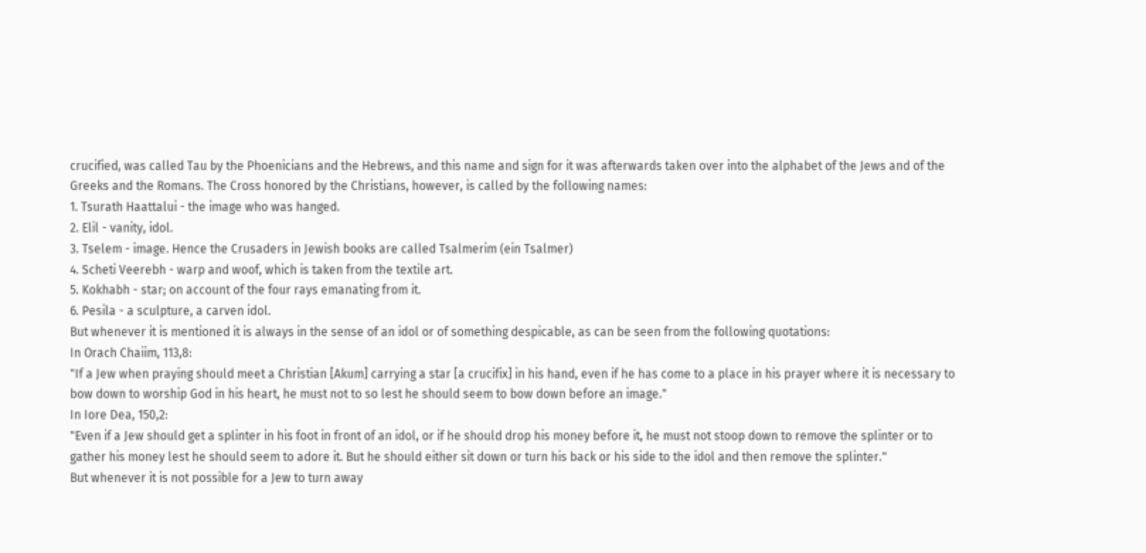crucified, was called Tau by the Phoenicians and the Hebrews, and this name and sign for it was afterwards taken over into the alphabet of the Jews and of the Greeks and the Romans. The Cross honored by the Christians, however, is called by the following names:
1. Tsurath Haattalui - the image who was hanged.
2. Elil - vanity, idol.
3. Tselem - image. Hence the Crusaders in Jewish books are called Tsalmerim (ein Tsalmer)
4. Scheti Veerebh - warp and woof, which is taken from the textile art.
5. Kokhabh - star; on account of the four rays emanating from it.
6. Pesila - a sculpture, a carven idol.
But whenever it is mentioned it is always in the sense of an idol or of something despicable, as can be seen from the following quotations:
In Orach Chaiim, 113,8:
"If a Jew when praying should meet a Christian [Akum] carrying a star [a crucifix] in his hand, even if he has come to a place in his prayer where it is necessary to bow down to worship God in his heart, he must not to so lest he should seem to bow down before an image."
In Iore Dea, 150,2:
"Even if a Jew should get a splinter in his foot in front of an idol, or if he should drop his money before it, he must not stoop down to remove the splinter or to gather his money lest he should seem to adore it. But he should either sit down or turn his back or his side to the idol and then remove the splinter."
But whenever it is not possible for a Jew to turn away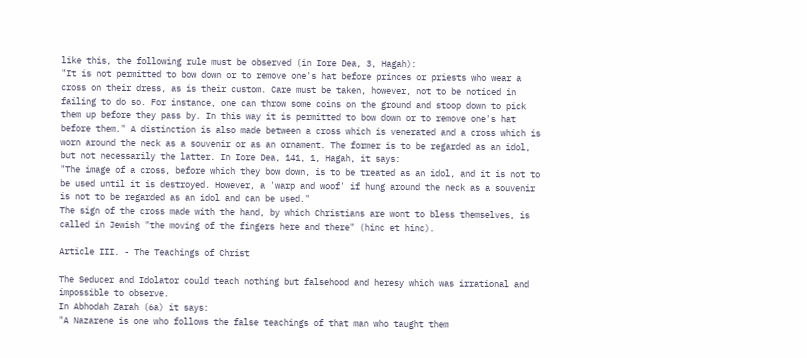like this, the following rule must be observed (in Iore Dea, 3, Hagah):
"It is not permitted to bow down or to remove one's hat before princes or priests who wear a cross on their dress, as is their custom. Care must be taken, however, not to be noticed in failing to do so. For instance, one can throw some coins on the ground and stoop down to pick them up before they pass by. In this way it is permitted to bow down or to remove one's hat before them." A distinction is also made between a cross which is venerated and a cross which is worn around the neck as a souvenir or as an ornament. The former is to be regarded as an idol, but not necessarily the latter. In Iore Dea, 141, 1, Hagah, it says:
"The image of a cross, before which they bow down, is to be treated as an idol, and it is not to be used until it is destroyed. However, a 'warp and woof' if hung around the neck as a souvenir is not to be regarded as an idol and can be used."
The sign of the cross made with the hand, by which Christians are wont to bless themselves, is called in Jewish "the moving of the fingers here and there" (hinc et hinc).

Article III. - The Teachings of Christ

The Seducer and Idolator could teach nothing but falsehood and heresy which was irrational and impossible to observe.
In Abhodah Zarah (6a) it says:
"A Nazarene is one who follows the false teachings of that man who taught them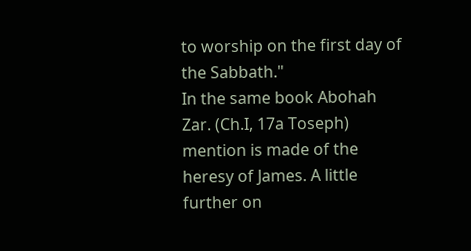to worship on the first day of the Sabbath."
In the same book Abohah Zar. (Ch.I, 17a Toseph) mention is made of the heresy of James. A little further on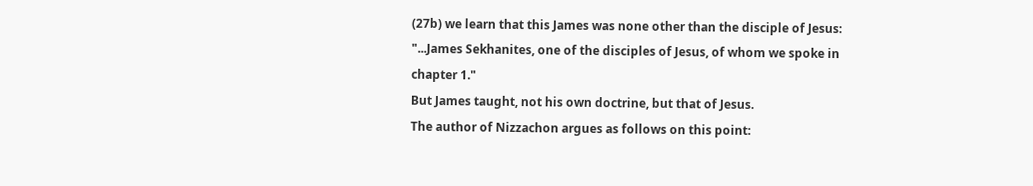(27b) we learn that this James was none other than the disciple of Jesus:
"...James Sekhanites, one of the disciples of Jesus, of whom we spoke in chapter 1."
But James taught, not his own doctrine, but that of Jesus.
The author of Nizzachon argues as follows on this point: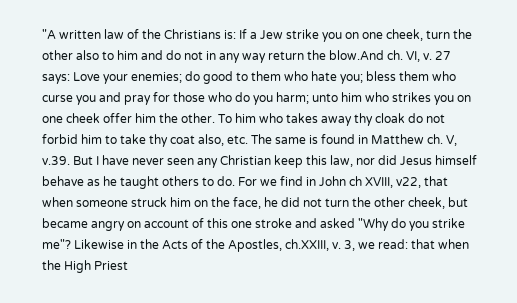"A written law of the Christians is: If a Jew strike you on one cheek, turn the other also to him and do not in any way return the blow.And ch. VI, v. 27 says: Love your enemies; do good to them who hate you; bless them who curse you and pray for those who do you harm; unto him who strikes you on one cheek offer him the other. To him who takes away thy cloak do not forbid him to take thy coat also, etc. The same is found in Matthew ch. V, v.39. But I have never seen any Christian keep this law, nor did Jesus himself behave as he taught others to do. For we find in John ch XVIII, v22, that when someone struck him on the face, he did not turn the other cheek, but became angry on account of this one stroke and asked "Why do you strike me"? Likewise in the Acts of the Apostles, ch.XXIII, v. 3, we read: that when the High Priest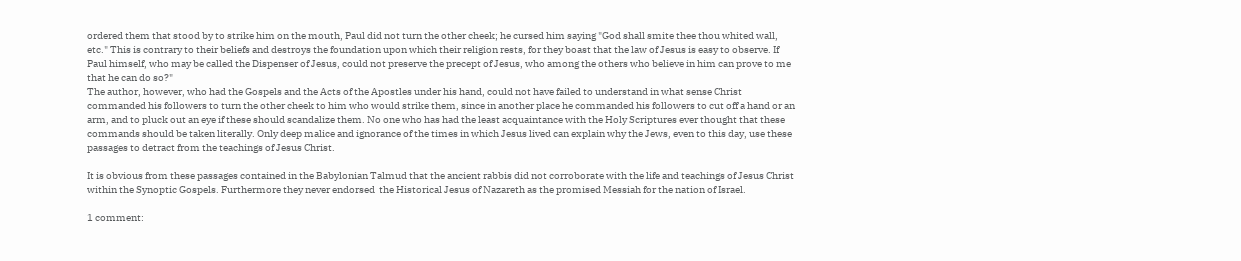ordered them that stood by to strike him on the mouth, Paul did not turn the other cheek; he cursed him saying "God shall smite thee thou whited wall, etc." This is contrary to their beliefs and destroys the foundation upon which their religion rests, for they boast that the law of Jesus is easy to observe. If Paul himself, who may be called the Dispenser of Jesus, could not preserve the precept of Jesus, who among the others who believe in him can prove to me that he can do so?"
The author, however, who had the Gospels and the Acts of the Apostles under his hand, could not have failed to understand in what sense Christ commanded his followers to turn the other cheek to him who would strike them, since in another place he commanded his followers to cut off a hand or an arm, and to pluck out an eye if these should scandalize them. No one who has had the least acquaintance with the Holy Scriptures ever thought that these commands should be taken literally. Only deep malice and ignorance of the times in which Jesus lived can explain why the Jews, even to this day, use these passages to detract from the teachings of Jesus Christ.

It is obvious from these passages contained in the Babylonian Talmud that the ancient rabbis did not corroborate with the life and teachings of Jesus Christ within the Synoptic Gospels. Furthermore they never endorsed  the Historical Jesus of Nazareth as the promised Messiah for the nation of Israel.

1 comment: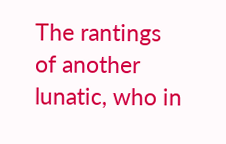The rantings of another lunatic, who in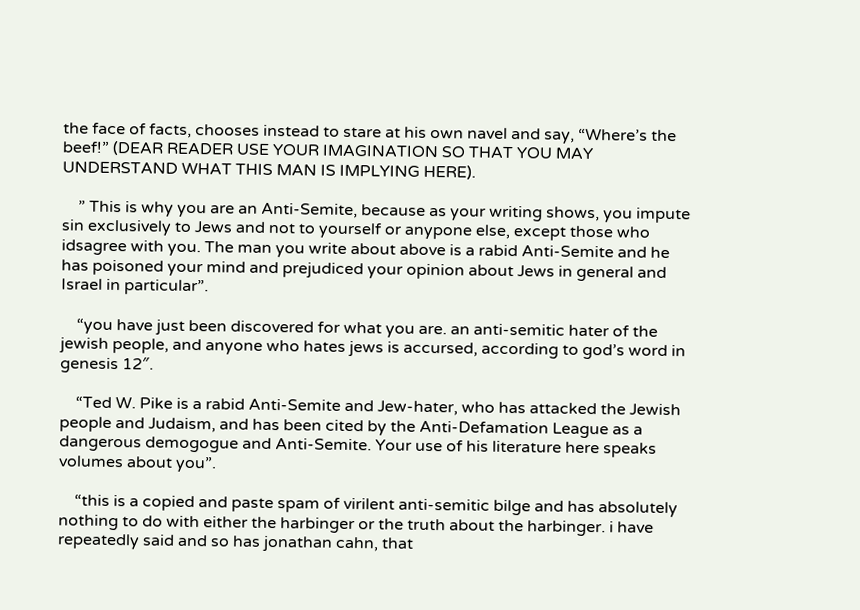the face of facts, chooses instead to stare at his own navel and say, “Where’s the beef!” (DEAR READER USE YOUR IMAGINATION SO THAT YOU MAY UNDERSTAND WHAT THIS MAN IS IMPLYING HERE).

    ” This is why you are an Anti-Semite, because as your writing shows, you impute sin exclusively to Jews and not to yourself or anypone else, except those who idsagree with you. The man you write about above is a rabid Anti-Semite and he has poisoned your mind and prejudiced your opinion about Jews in general and Israel in particular”.

    “you have just been discovered for what you are. an anti-semitic hater of the jewish people, and anyone who hates jews is accursed, according to god’s word in genesis 12″.

    “Ted W. Pike is a rabid Anti-Semite and Jew-hater, who has attacked the Jewish people and Judaism, and has been cited by the Anti-Defamation League as a dangerous demogogue and Anti-Semite. Your use of his literature here speaks volumes about you”.

    “this is a copied and paste spam of virilent anti-semitic bilge and has absolutely nothing to do with either the harbinger or the truth about the harbinger. i have repeatedly said and so has jonathan cahn, that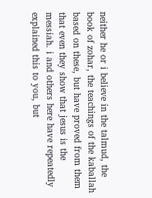neither he or i believe in the talmud, the book of zohar, the teachings of the kaballah based on these, but have proved from them that even they show that jesus is the messiah. i and others here have repeatedly explained this to you, but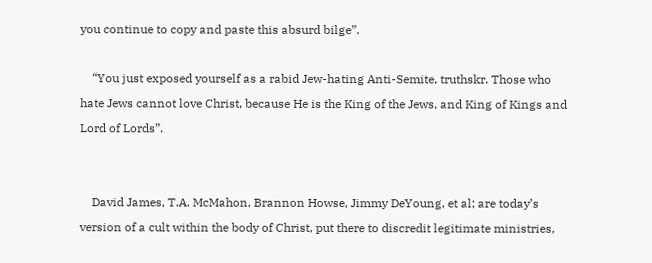you continue to copy and paste this absurd bilge”.

    “You just exposed yourself as a rabid Jew-hating Anti-Semite, truthskr. Those who hate Jews cannot love Christ, because He is the King of the Jews, and King of Kings and Lord of Lords”.


    David James, T.A. McMahon, Brannon Howse, Jimmy DeYoung, et al; are today’s version of a cult within the body of Christ, put there to discredit legitimate ministries,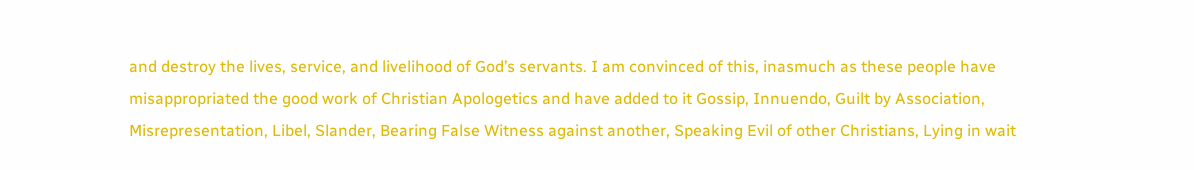and destroy the lives, service, and livelihood of God’s servants. I am convinced of this, inasmuch as these people have misappropriated the good work of Christian Apologetics and have added to it Gossip, Innuendo, Guilt by Association, Misrepresentation, Libel, Slander, Bearing False Witness against another, Speaking Evil of other Christians, Lying in wait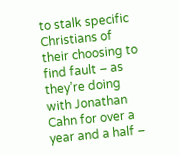to stalk specific Christians of their choosing to find fault – as they’re doing with Jonathan Cahn for over a year and a half –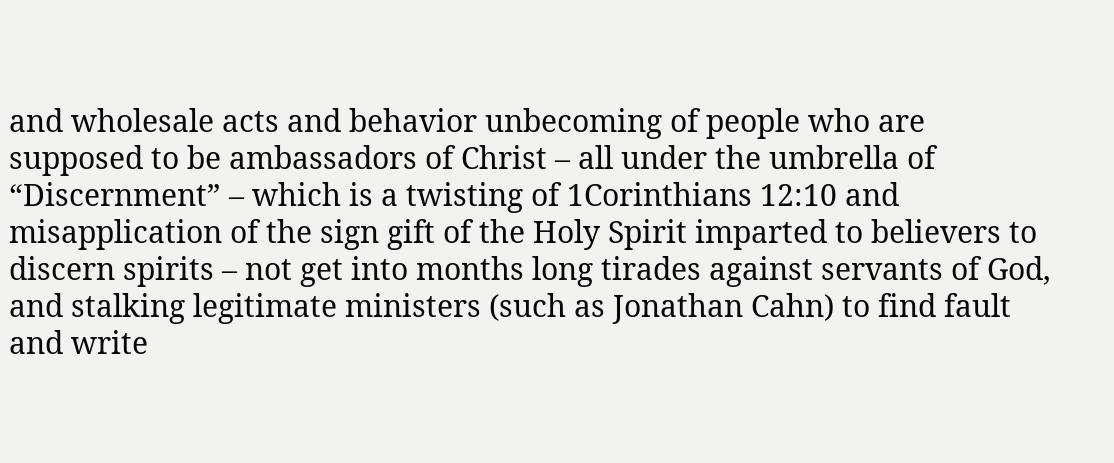and wholesale acts and behavior unbecoming of people who are supposed to be ambassadors of Christ – all under the umbrella of “Discernment” – which is a twisting of 1Corinthians 12:10 and misapplication of the sign gift of the Holy Spirit imparted to believers to discern spirits – not get into months long tirades against servants of God, and stalking legitimate ministers (such as Jonathan Cahn) to find fault and write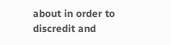about in order to discredit and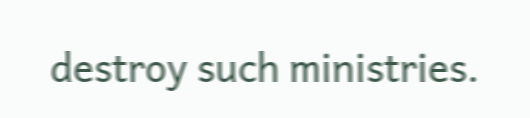destroy such ministries.